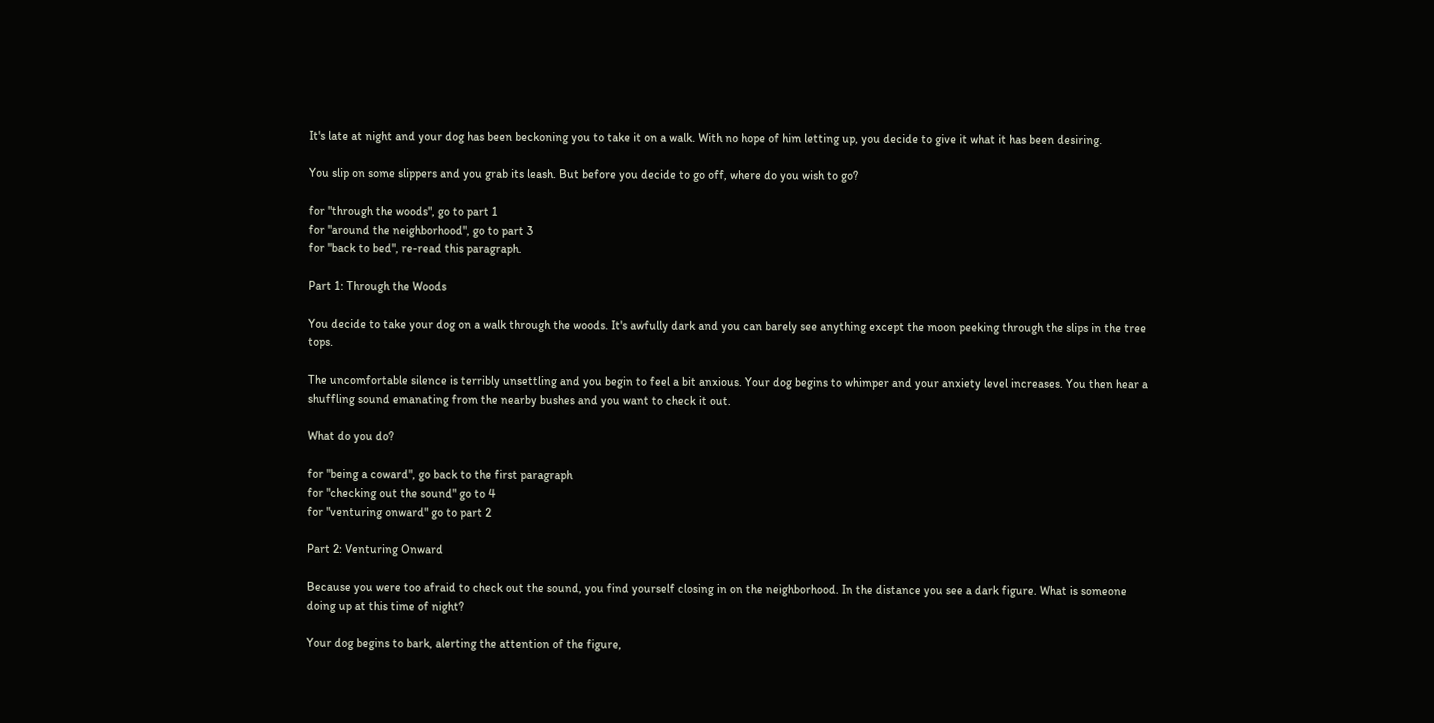It's late at night and your dog has been beckoning you to take it on a walk. With no hope of him letting up, you decide to give it what it has been desiring.

You slip on some slippers and you grab its leash. But before you decide to go off, where do you wish to go?

for "through the woods", go to part 1
for "around the neighborhood", go to part 3
for "back to bed", re-read this paragraph.

Part 1: Through the Woods

You decide to take your dog on a walk through the woods. It's awfully dark and you can barely see anything except the moon peeking through the slips in the tree tops.

The uncomfortable silence is terribly unsettling and you begin to feel a bit anxious. Your dog begins to whimper and your anxiety level increases. You then hear a shuffling sound emanating from the nearby bushes and you want to check it out.

What do you do?

for "being a coward", go back to the first paragraph
for "checking out the sound" go to 4
for "venturing onward" go to part 2

Part 2: Venturing Onward

Because you were too afraid to check out the sound, you find yourself closing in on the neighborhood. In the distance you see a dark figure. What is someone doing up at this time of night?

Your dog begins to bark, alerting the attention of the figure,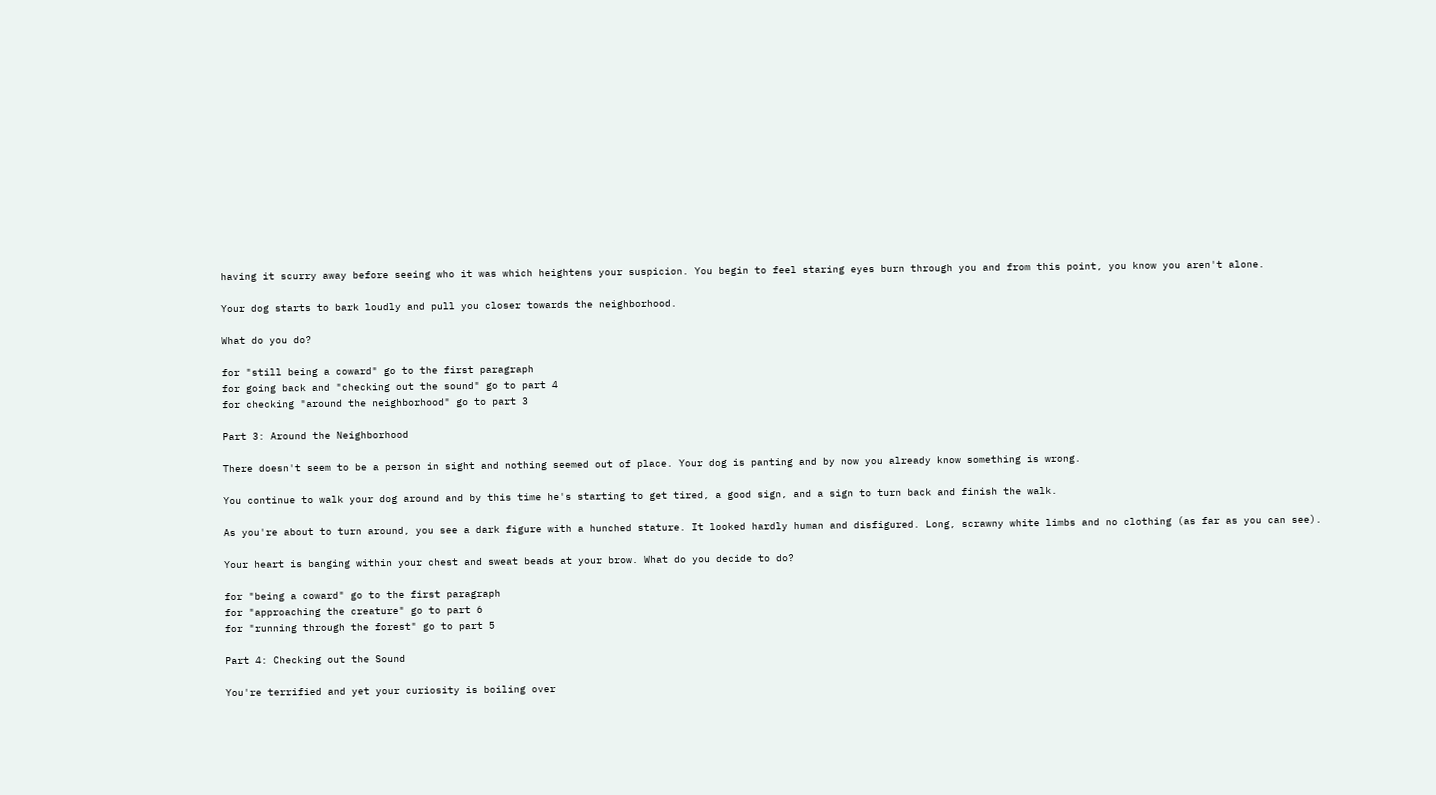having it scurry away before seeing who it was which heightens your suspicion. You begin to feel staring eyes burn through you and from this point, you know you aren't alone.

Your dog starts to bark loudly and pull you closer towards the neighborhood.

What do you do?

for "still being a coward" go to the first paragraph
for going back and "checking out the sound" go to part 4
for checking "around the neighborhood" go to part 3

Part 3: Around the Neighborhood

There doesn't seem to be a person in sight and nothing seemed out of place. Your dog is panting and by now you already know something is wrong.

You continue to walk your dog around and by this time he's starting to get tired, a good sign, and a sign to turn back and finish the walk.

As you're about to turn around, you see a dark figure with a hunched stature. It looked hardly human and disfigured. Long, scrawny white limbs and no clothing (as far as you can see).

Your heart is banging within your chest and sweat beads at your brow. What do you decide to do?

for "being a coward" go to the first paragraph
for "approaching the creature" go to part 6
for "running through the forest" go to part 5

Part 4: Checking out the Sound

You're terrified and yet your curiosity is boiling over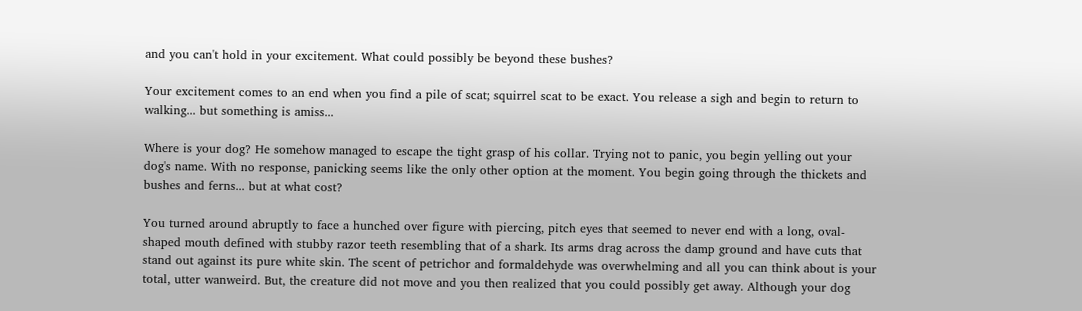and you can't hold in your excitement. What could possibly be beyond these bushes?

Your excitement comes to an end when you find a pile of scat; squirrel scat to be exact. You release a sigh and begin to return to walking... but something is amiss...

Where is your dog? He somehow managed to escape the tight grasp of his collar. Trying not to panic, you begin yelling out your dog's name. With no response, panicking seems like the only other option at the moment. You begin going through the thickets and bushes and ferns... but at what cost?

You turned around abruptly to face a hunched over figure with piercing, pitch eyes that seemed to never end with a long, oval-shaped mouth defined with stubby razor teeth resembling that of a shark. Its arms drag across the damp ground and have cuts that stand out against its pure white skin. The scent of petrichor and formaldehyde was overwhelming and all you can think about is your total, utter wanweird. But, the creature did not move and you then realized that you could possibly get away. Although your dog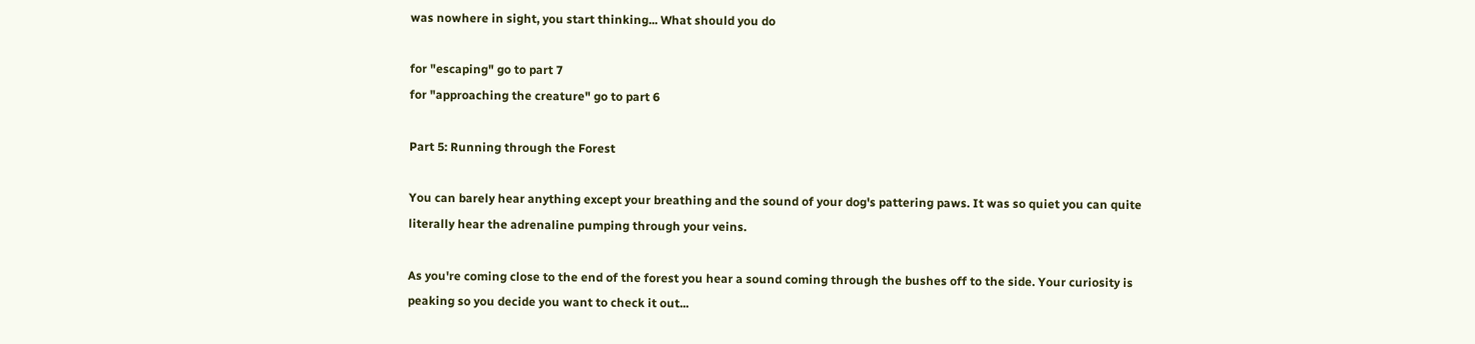was nowhere in sight, you start thinking... What should you do

for "escaping" go to part 7
for "approaching the creature" go to part 6

Part 5: Running through the Forest

You can barely hear anything except your breathing and the sound of your dog's pattering paws. It was so quiet you can quite literally hear the adrenaline pumping through your veins.

As you're coming close to the end of the forest you hear a sound coming through the bushes off to the side. Your curiosity is peaking so you decide you want to check it out...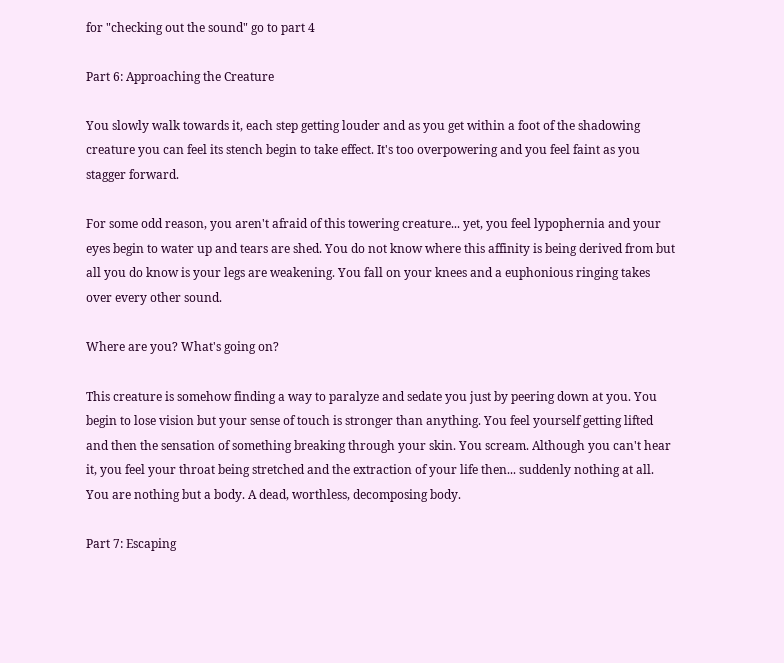for "checking out the sound" go to part 4

Part 6: Approaching the Creature

You slowly walk towards it, each step getting louder and as you get within a foot of the shadowing creature you can feel its stench begin to take effect. It's too overpowering and you feel faint as you stagger forward.

For some odd reason, you aren't afraid of this towering creature... yet, you feel lypophernia and your eyes begin to water up and tears are shed. You do not know where this affinity is being derived from but all you do know is your legs are weakening. You fall on your knees and a euphonious ringing takes over every other sound.

Where are you? What's going on?

This creature is somehow finding a way to paralyze and sedate you just by peering down at you. You begin to lose vision but your sense of touch is stronger than anything. You feel yourself getting lifted and then the sensation of something breaking through your skin. You scream. Although you can't hear it, you feel your throat being stretched and the extraction of your life then... suddenly nothing at all. You are nothing but a body. A dead, worthless, decomposing body.

Part 7: Escaping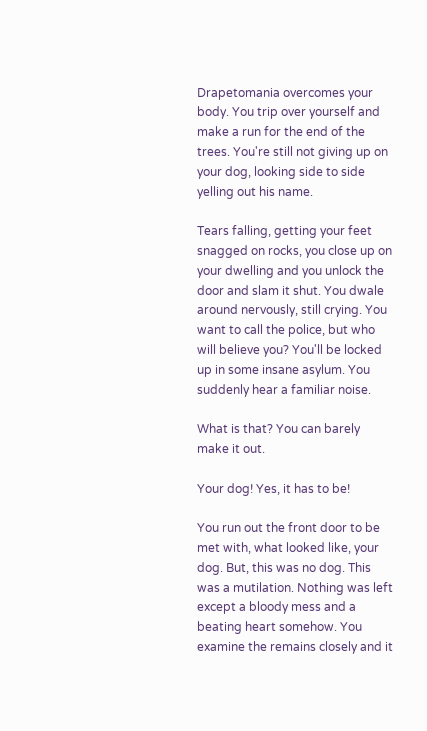Drapetomania overcomes your body. You trip over yourself and make a run for the end of the trees. You're still not giving up on your dog, looking side to side yelling out his name.

Tears falling, getting your feet snagged on rocks, you close up on your dwelling and you unlock the door and slam it shut. You dwale around nervously, still crying. You want to call the police, but who will believe you? You'll be locked up in some insane asylum. You suddenly hear a familiar noise.

What is that? You can barely make it out.

Your dog! Yes, it has to be!

You run out the front door to be met with, what looked like, your dog. But, this was no dog. This was a mutilation. Nothing was left except a bloody mess and a beating heart somehow. You examine the remains closely and it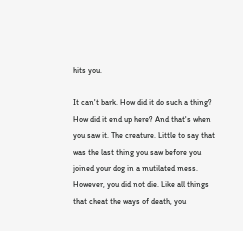hits you.

It can't bark. How did it do such a thing? How did it end up here? And that's when you saw it. The creature. Little to say that was the last thing you saw before you joined your dog in a mutilated mess. However, you did not die. Like all things that cheat the ways of death, you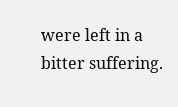were left in a bitter suffering.